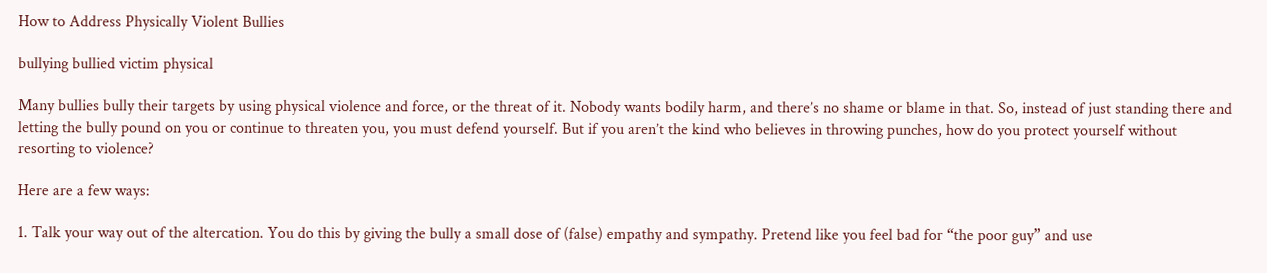How to Address Physically Violent Bullies

bullying bullied victim physical

Many bullies bully their targets by using physical violence and force, or the threat of it. Nobody wants bodily harm, and there’s no shame or blame in that. So, instead of just standing there and letting the bully pound on you or continue to threaten you, you must defend yourself. But if you aren’t the kind who believes in throwing punches, how do you protect yourself without resorting to violence?

Here are a few ways:

1. Talk your way out of the altercation. You do this by giving the bully a small dose of (false) empathy and sympathy. Pretend like you feel bad for “the poor guy” and use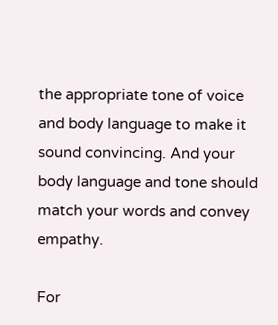the appropriate tone of voice and body language to make it sound convincing. And your body language and tone should match your words and convey empathy.

For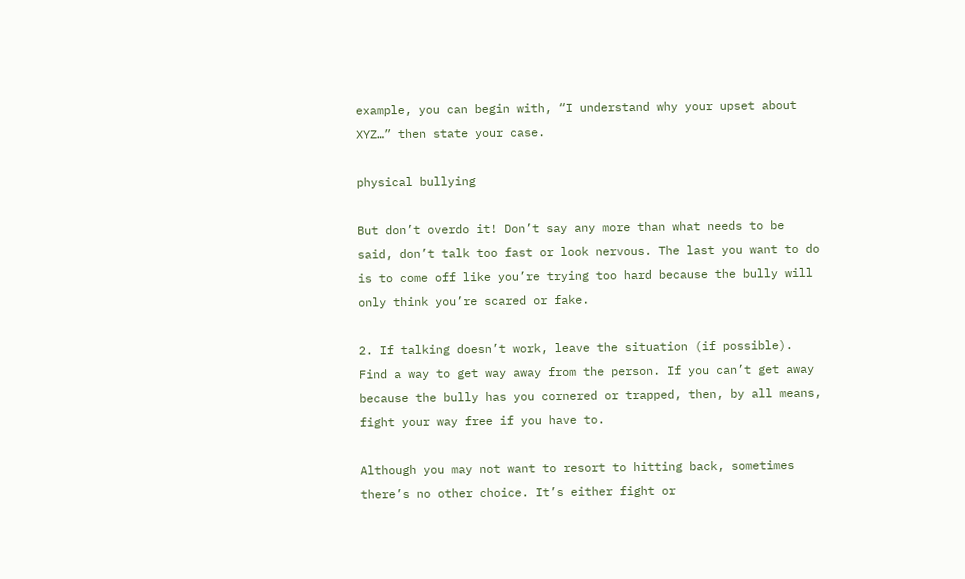example, you can begin with, “I understand why your upset about XYZ…” then state your case.

physical bullying

But don’t overdo it! Don’t say any more than what needs to be said, don’t talk too fast or look nervous. The last you want to do is to come off like you’re trying too hard because the bully will only think you’re scared or fake.

2. If talking doesn’t work, leave the situation (if possible). Find a way to get way away from the person. If you can’t get away because the bully has you cornered or trapped, then, by all means, fight your way free if you have to.

Although you may not want to resort to hitting back, sometimes there’s no other choice. It’s either fight or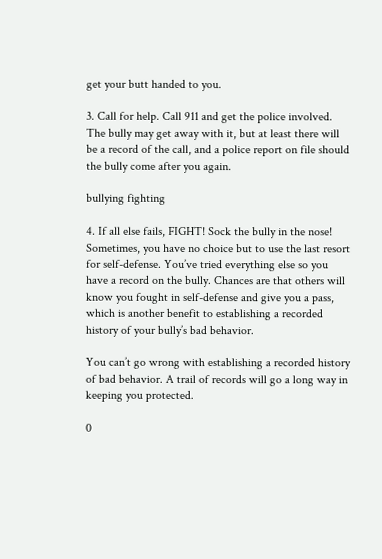get your butt handed to you.

3. Call for help. Call 911 and get the police involved. The bully may get away with it, but at least there will be a record of the call, and a police report on file should the bully come after you again.

bullying fighting

4. If all else fails, FIGHT! Sock the bully in the nose! Sometimes, you have no choice but to use the last resort for self-defense. You’ve tried everything else so you have a record on the bully. Chances are that others will know you fought in self-defense and give you a pass, which is another benefit to establishing a recorded history of your bully’s bad behavior.

You can’t go wrong with establishing a recorded history of bad behavior. A trail of records will go a long way in keeping you protected.

0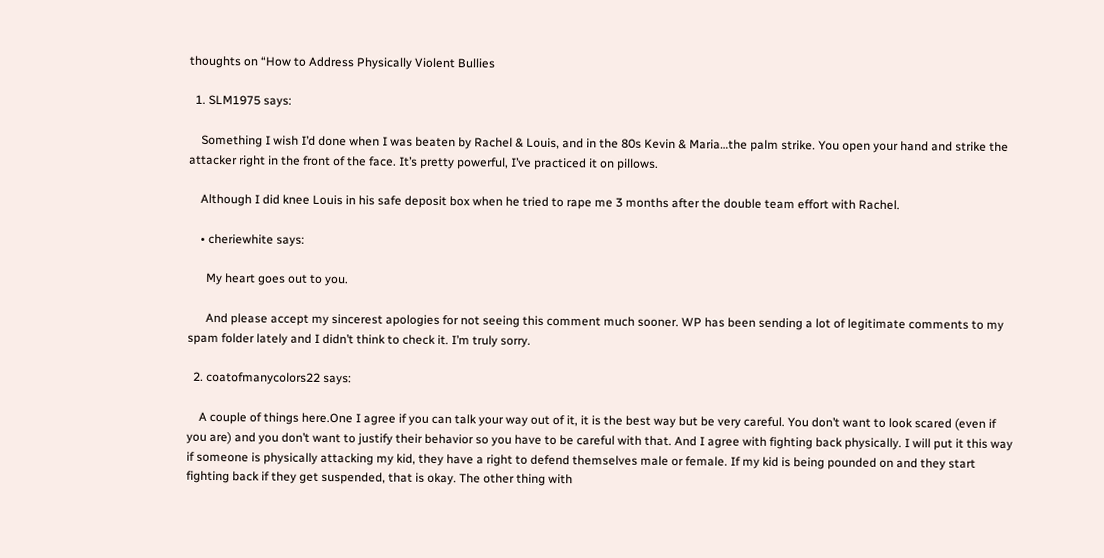thoughts on “How to Address Physically Violent Bullies

  1. SLM1975 says:

    Something I wish I’d done when I was beaten by Rachel & Louis, and in the 80s Kevin & Maria…the palm strike. You open your hand and strike the attacker right in the front of the face. It’s pretty powerful, I’ve practiced it on pillows.

    Although I did knee Louis in his safe deposit box when he tried to rape me 3 months after the double team effort with Rachel.

    • cheriewhite says:

      My heart goes out to you.

      And please accept my sincerest apologies for not seeing this comment much sooner. WP has been sending a lot of legitimate comments to my spam folder lately and I didn’t think to check it. I’m truly sorry.

  2. coatofmanycolors22 says:

    A couple of things here.One I agree if you can talk your way out of it, it is the best way but be very careful. You don’t want to look scared (even if you are) and you don’t want to justify their behavior so you have to be careful with that. And I agree with fighting back physically. I will put it this way if someone is physically attacking my kid, they have a right to defend themselves male or female. If my kid is being pounded on and they start fighting back if they get suspended, that is okay. The other thing with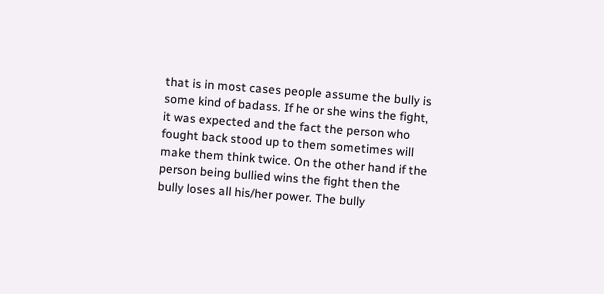that is in most cases people assume the bully is some kind of badass. If he or she wins the fight, it was expected and the fact the person who fought back stood up to them sometimes will make them think twice. On the other hand if the person being bullied wins the fight then the bully loses all his/her power. The bully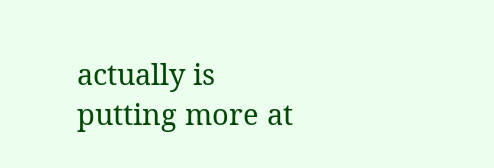actually is putting more at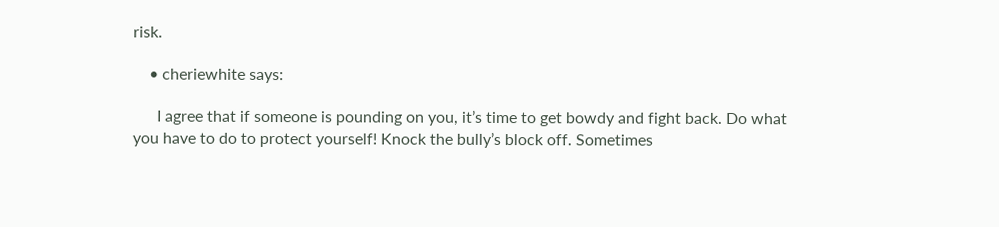risk.

    • cheriewhite says:

      I agree that if someone is pounding on you, it’s time to get bowdy and fight back. Do what you have to do to protect yourself! Knock the bully’s block off. Sometimes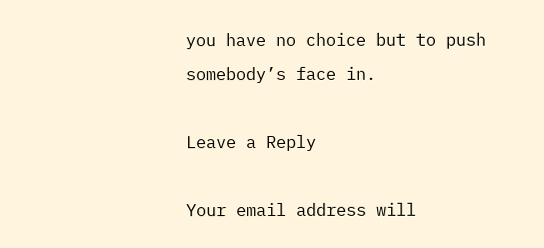you have no choice but to push somebody’s face in.

Leave a Reply

Your email address will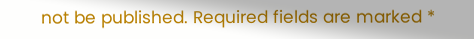not be published. Required fields are marked *